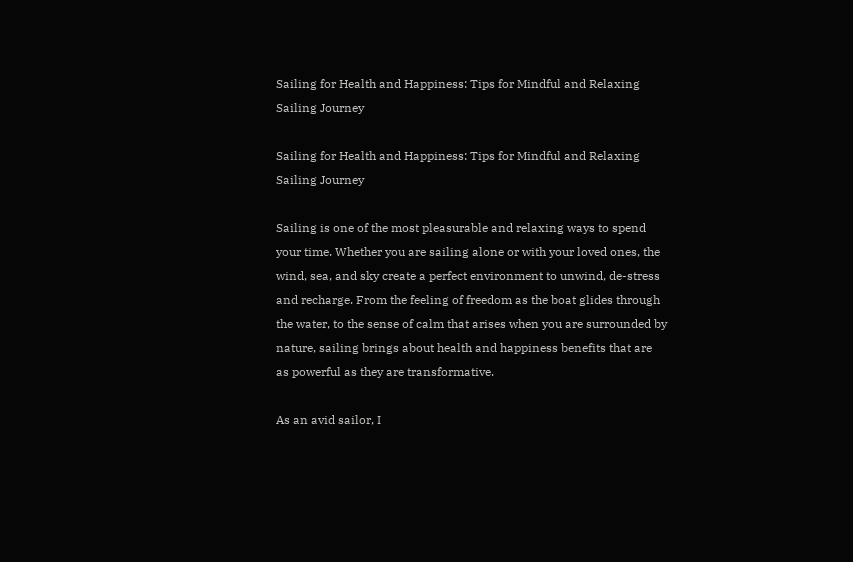Sailing for Health and Happiness: Tips for Mindful and Relaxing Sailing Journey

Sailing for Health and Happiness: Tips for Mindful and Relaxing Sailing Journey

Sailing is one of the most pleasurable and relaxing ways to spend your time. Whether you are sailing alone or with your loved ones, the wind, sea, and sky create a perfect environment to unwind, de-stress and recharge. From the feeling of freedom as the boat glides through the water, to the sense of calm that arises when you are surrounded by nature, sailing brings about health and happiness benefits that are as powerful as they are transformative.

As an avid sailor, I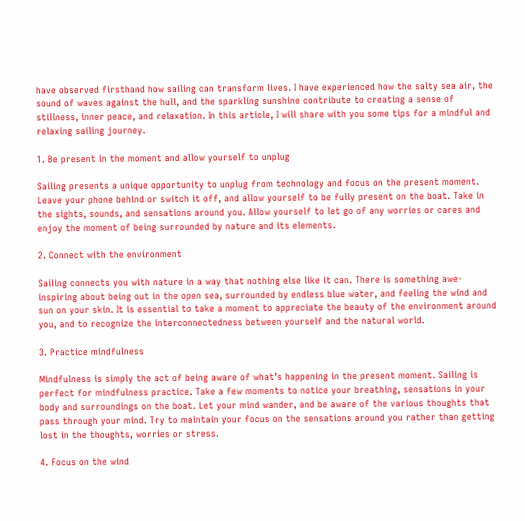have observed firsthand how sailing can transform lives. I have experienced how the salty sea air, the sound of waves against the hull, and the sparkling sunshine contribute to creating a sense of stillness, inner peace, and relaxation. In this article, I will share with you some tips for a mindful and relaxing sailing journey.

1. Be present in the moment and allow yourself to unplug

Sailing presents a unique opportunity to unplug from technology and focus on the present moment. Leave your phone behind or switch it off, and allow yourself to be fully present on the boat. Take in the sights, sounds, and sensations around you. Allow yourself to let go of any worries or cares and enjoy the moment of being surrounded by nature and its elements.

2. Connect with the environment

Sailing connects you with nature in a way that nothing else like it can. There is something awe-inspiring about being out in the open sea, surrounded by endless blue water, and feeling the wind and sun on your skin. It is essential to take a moment to appreciate the beauty of the environment around you, and to recognize the interconnectedness between yourself and the natural world.

3. Practice mindfulness

Mindfulness is simply the act of being aware of what’s happening in the present moment. Sailing is perfect for mindfulness practice. Take a few moments to notice your breathing, sensations in your body and surroundings on the boat. Let your mind wander, and be aware of the various thoughts that pass through your mind. Try to maintain your focus on the sensations around you rather than getting lost in the thoughts, worries or stress.

4. Focus on the wind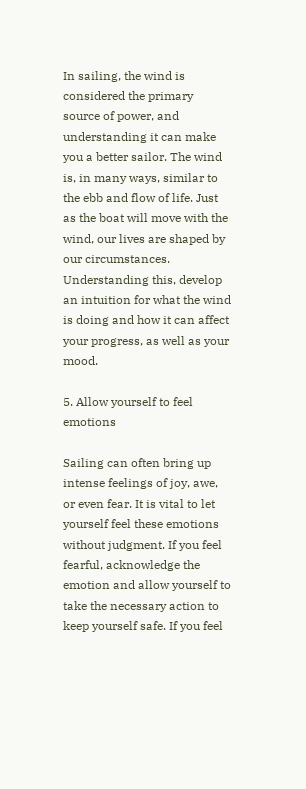In sailing, the wind is considered the primary source of power, and understanding it can make you a better sailor. The wind is, in many ways, similar to the ebb and flow of life. Just as the boat will move with the wind, our lives are shaped by our circumstances. Understanding this, develop an intuition for what the wind is doing and how it can affect your progress, as well as your mood.

5. Allow yourself to feel emotions

Sailing can often bring up intense feelings of joy, awe, or even fear. It is vital to let yourself feel these emotions without judgment. If you feel fearful, acknowledge the emotion and allow yourself to take the necessary action to keep yourself safe. If you feel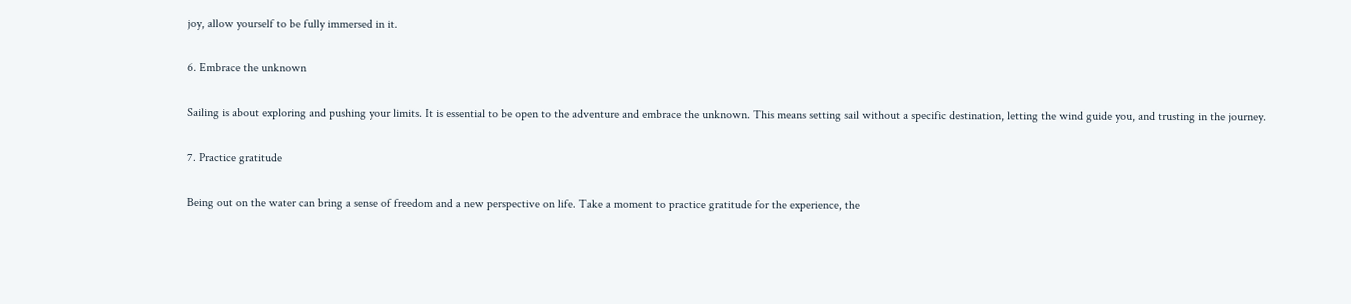joy, allow yourself to be fully immersed in it.

6. Embrace the unknown

Sailing is about exploring and pushing your limits. It is essential to be open to the adventure and embrace the unknown. This means setting sail without a specific destination, letting the wind guide you, and trusting in the journey.

7. Practice gratitude

Being out on the water can bring a sense of freedom and a new perspective on life. Take a moment to practice gratitude for the experience, the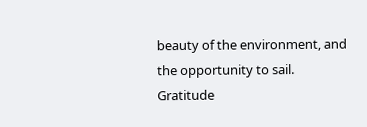beauty of the environment, and the opportunity to sail. Gratitude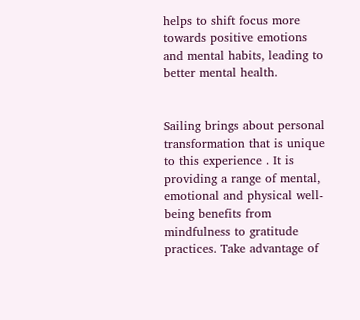helps to shift focus more towards positive emotions and mental habits, leading to better mental health.


Sailing brings about personal transformation that is unique to this experience . It is providing a range of mental, emotional and physical well-being benefits from mindfulness to gratitude practices. Take advantage of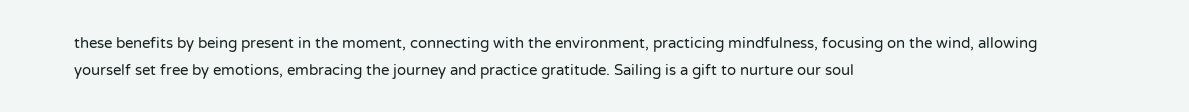these benefits by being present in the moment, connecting with the environment, practicing mindfulness, focusing on the wind, allowing yourself set free by emotions, embracing the journey and practice gratitude. Sailing is a gift to nurture our soul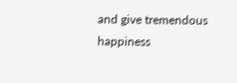and give tremendous happiness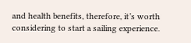and health benefits, therefore, it’s worth considering to start a sailing experience.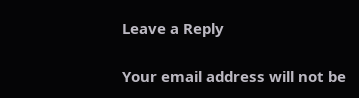Leave a Reply

Your email address will not be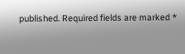published. Required fields are marked *